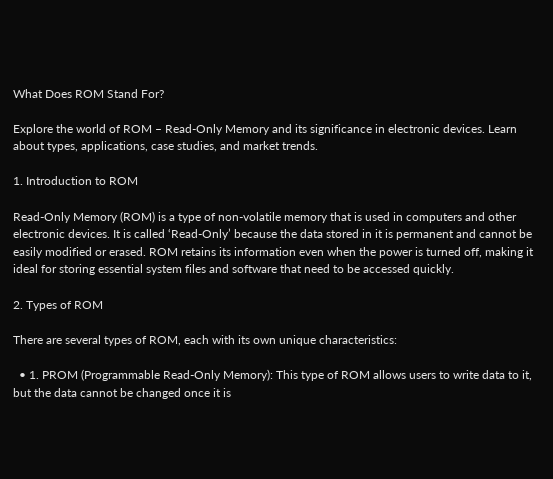What Does ROM Stand For?

Explore the world of ROM – Read-Only Memory and its significance in electronic devices. Learn about types, applications, case studies, and market trends.

1. Introduction to ROM

Read-Only Memory (ROM) is a type of non-volatile memory that is used in computers and other electronic devices. It is called ‘Read-Only’ because the data stored in it is permanent and cannot be easily modified or erased. ROM retains its information even when the power is turned off, making it ideal for storing essential system files and software that need to be accessed quickly.

2. Types of ROM

There are several types of ROM, each with its own unique characteristics:

  • 1. PROM (Programmable Read-Only Memory): This type of ROM allows users to write data to it, but the data cannot be changed once it is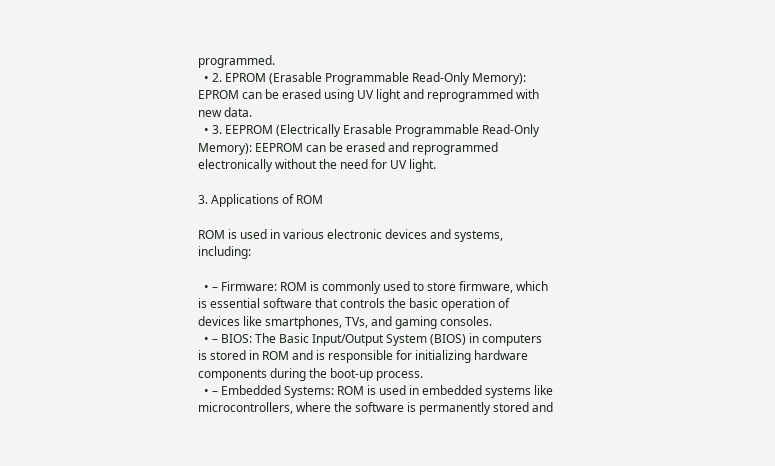programmed.
  • 2. EPROM (Erasable Programmable Read-Only Memory): EPROM can be erased using UV light and reprogrammed with new data.
  • 3. EEPROM (Electrically Erasable Programmable Read-Only Memory): EEPROM can be erased and reprogrammed electronically without the need for UV light.

3. Applications of ROM

ROM is used in various electronic devices and systems, including:

  • – Firmware: ROM is commonly used to store firmware, which is essential software that controls the basic operation of devices like smartphones, TVs, and gaming consoles.
  • – BIOS: The Basic Input/Output System (BIOS) in computers is stored in ROM and is responsible for initializing hardware components during the boot-up process.
  • – Embedded Systems: ROM is used in embedded systems like microcontrollers, where the software is permanently stored and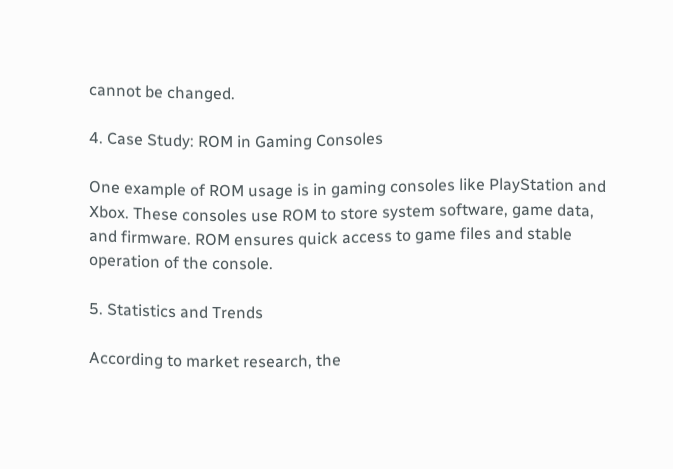cannot be changed.

4. Case Study: ROM in Gaming Consoles

One example of ROM usage is in gaming consoles like PlayStation and Xbox. These consoles use ROM to store system software, game data, and firmware. ROM ensures quick access to game files and stable operation of the console.

5. Statistics and Trends

According to market research, the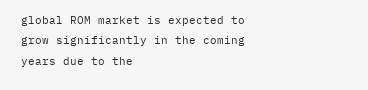global ROM market is expected to grow significantly in the coming years due to the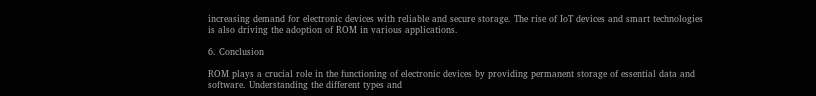increasing demand for electronic devices with reliable and secure storage. The rise of IoT devices and smart technologies is also driving the adoption of ROM in various applications.

6. Conclusion

ROM plays a crucial role in the functioning of electronic devices by providing permanent storage of essential data and software. Understanding the different types and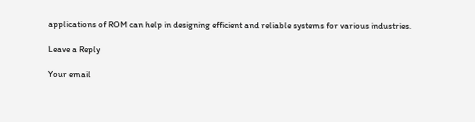applications of ROM can help in designing efficient and reliable systems for various industries.

Leave a Reply

Your email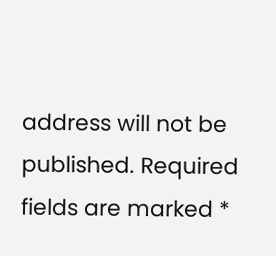address will not be published. Required fields are marked *